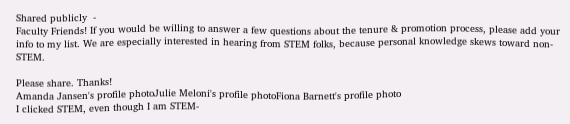Shared publicly  -
Faculty Friends! If you would be willing to answer a few questions about the tenure & promotion process, please add your info to my list. We are especially interested in hearing from STEM folks, because personal knowledge skews toward non-STEM.

Please share. Thanks!
Amanda Jansen's profile photoJulie Meloni's profile photoFiona Barnett's profile photo
I clicked STEM, even though I am STEM-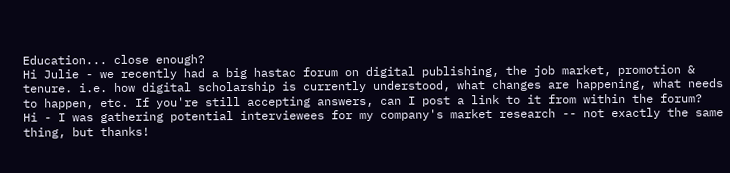Education... close enough?
Hi Julie - we recently had a big hastac forum on digital publishing, the job market, promotion & tenure. i.e. how digital scholarship is currently understood, what changes are happening, what needs to happen, etc. If you're still accepting answers, can I post a link to it from within the forum?
Hi - I was gathering potential interviewees for my company's market research -- not exactly the same thing, but thanks!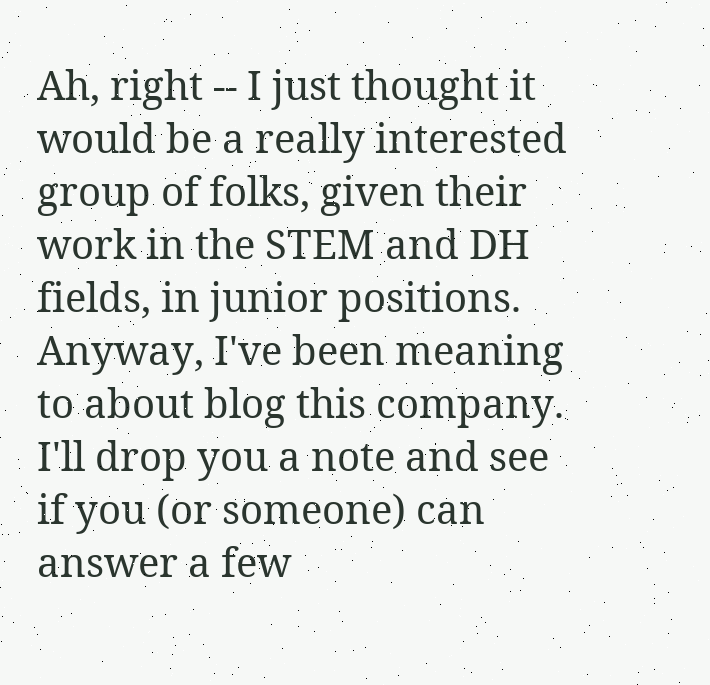Ah, right -- I just thought it would be a really interested group of folks, given their work in the STEM and DH fields, in junior positions. Anyway, I've been meaning to about blog this company. I'll drop you a note and see if you (or someone) can answer a few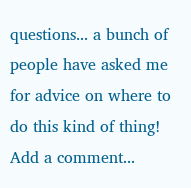questions... a bunch of people have asked me for advice on where to do this kind of thing!
Add a comment...